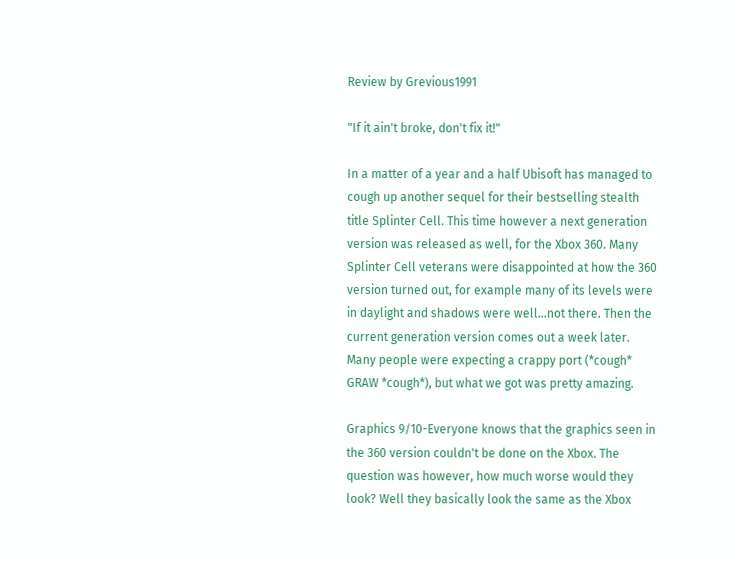Review by Grevious1991

"If it ain't broke, don't fix it!"

In a matter of a year and a half Ubisoft has managed to cough up another sequel for their bestselling stealth title Splinter Cell. This time however a next generation version was released as well, for the Xbox 360. Many Splinter Cell veterans were disappointed at how the 360 version turned out, for example many of its levels were in daylight and shadows were well…not there. Then the current generation version comes out a week later. Many people were expecting a crappy port (*cough* GRAW *cough*), but what we got was pretty amazing.

Graphics 9/10-Everyone knows that the graphics seen in the 360 version couldn't be done on the Xbox. The question was however, how much worse would they look? Well they basically look the same as the Xbox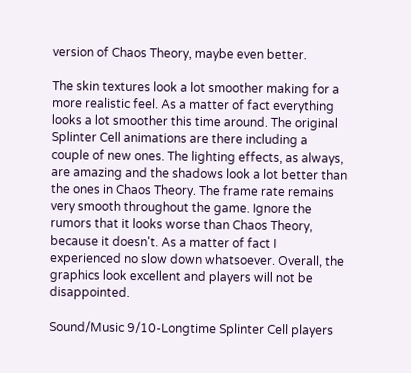version of Chaos Theory, maybe even better.

The skin textures look a lot smoother making for a more realistic feel. As a matter of fact everything looks a lot smoother this time around. The original Splinter Cell animations are there including a couple of new ones. The lighting effects, as always, are amazing and the shadows look a lot better than the ones in Chaos Theory. The frame rate remains very smooth throughout the game. Ignore the rumors that it looks worse than Chaos Theory, because it doesn't. As a matter of fact I experienced no slow down whatsoever. Overall, the graphics look excellent and players will not be disappointed.

Sound/Music 9/10-Longtime Splinter Cell players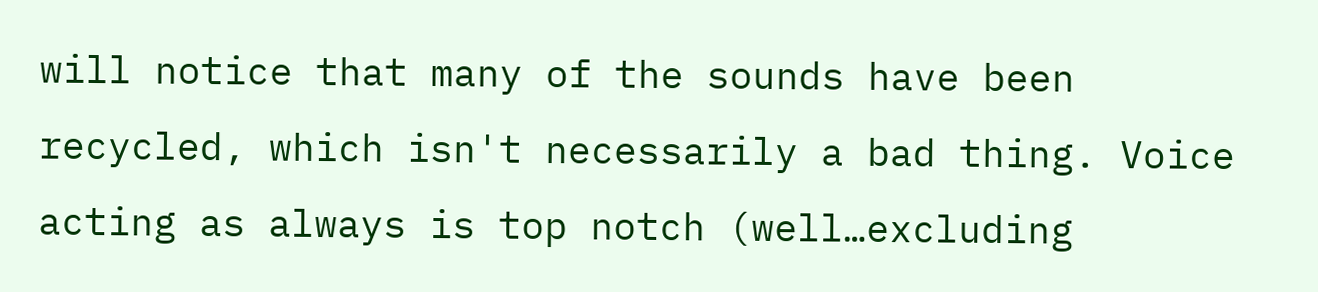will notice that many of the sounds have been recycled, which isn't necessarily a bad thing. Voice acting as always is top notch (well…excluding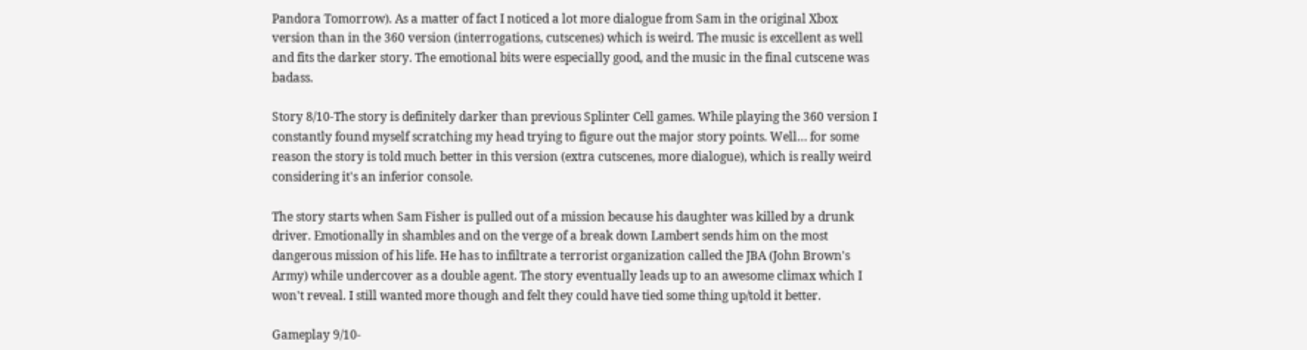Pandora Tomorrow). As a matter of fact I noticed a lot more dialogue from Sam in the original Xbox version than in the 360 version (interrogations, cutscenes) which is weird. The music is excellent as well and fits the darker story. The emotional bits were especially good, and the music in the final cutscene was badass.

Story 8/10-The story is definitely darker than previous Splinter Cell games. While playing the 360 version I constantly found myself scratching my head trying to figure out the major story points. Well… for some reason the story is told much better in this version (extra cutscenes, more dialogue), which is really weird considering it's an inferior console.

The story starts when Sam Fisher is pulled out of a mission because his daughter was killed by a drunk driver. Emotionally in shambles and on the verge of a break down Lambert sends him on the most dangerous mission of his life. He has to infiltrate a terrorist organization called the JBA (John Brown's Army) while undercover as a double agent. The story eventually leads up to an awesome climax which I won't reveal. I still wanted more though and felt they could have tied some thing up/told it better.

Gameplay 9/10-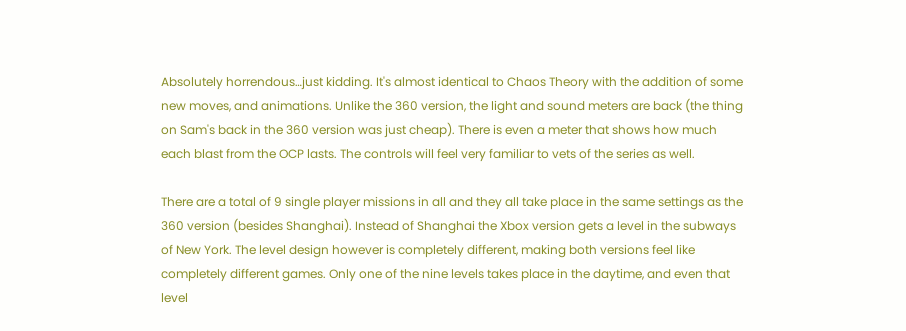Absolutely horrendous…just kidding. It's almost identical to Chaos Theory with the addition of some new moves, and animations. Unlike the 360 version, the light and sound meters are back (the thing on Sam's back in the 360 version was just cheap). There is even a meter that shows how much each blast from the OCP lasts. The controls will feel very familiar to vets of the series as well.

There are a total of 9 single player missions in all and they all take place in the same settings as the 360 version (besides Shanghai). Instead of Shanghai the Xbox version gets a level in the subways of New York. The level design however is completely different, making both versions feel like completely different games. Only one of the nine levels takes place in the daytime, and even that level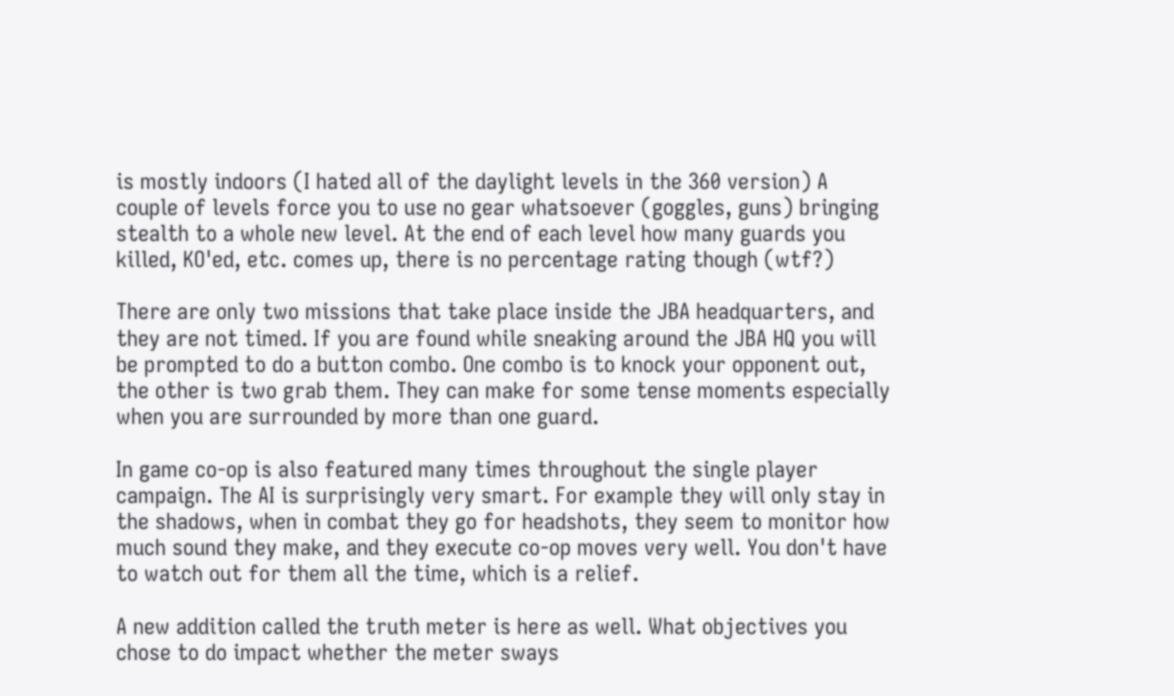is mostly indoors (I hated all of the daylight levels in the 360 version) A couple of levels force you to use no gear whatsoever (goggles, guns) bringing stealth to a whole new level. At the end of each level how many guards you killed, KO'ed, etc. comes up, there is no percentage rating though (wtf?)

There are only two missions that take place inside the JBA headquarters, and they are not timed. If you are found while sneaking around the JBA HQ you will be prompted to do a button combo. One combo is to knock your opponent out, the other is two grab them. They can make for some tense moments especially when you are surrounded by more than one guard.

In game co-op is also featured many times throughout the single player campaign. The AI is surprisingly very smart. For example they will only stay in the shadows, when in combat they go for headshots, they seem to monitor how much sound they make, and they execute co-op moves very well. You don't have to watch out for them all the time, which is a relief.

A new addition called the truth meter is here as well. What objectives you chose to do impact whether the meter sways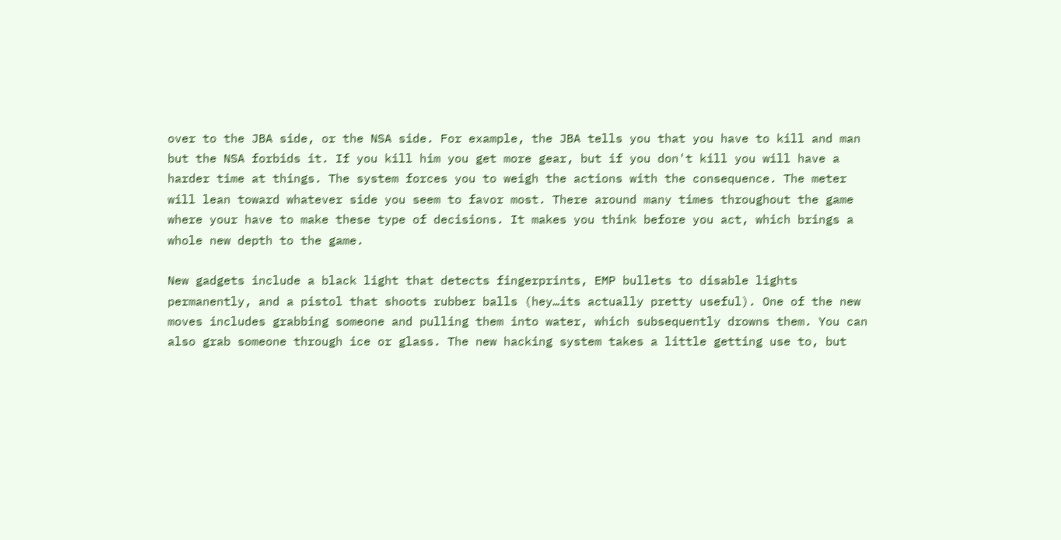over to the JBA side, or the NSA side. For example, the JBA tells you that you have to kill and man but the NSA forbids it. If you kill him you get more gear, but if you don't kill you will have a harder time at things. The system forces you to weigh the actions with the consequence. The meter will lean toward whatever side you seem to favor most. There around many times throughout the game where your have to make these type of decisions. It makes you think before you act, which brings a whole new depth to the game.

New gadgets include a black light that detects fingerprints, EMP bullets to disable lights permanently, and a pistol that shoots rubber balls (hey…its actually pretty useful). One of the new moves includes grabbing someone and pulling them into water, which subsequently drowns them. You can also grab someone through ice or glass. The new hacking system takes a little getting use to, but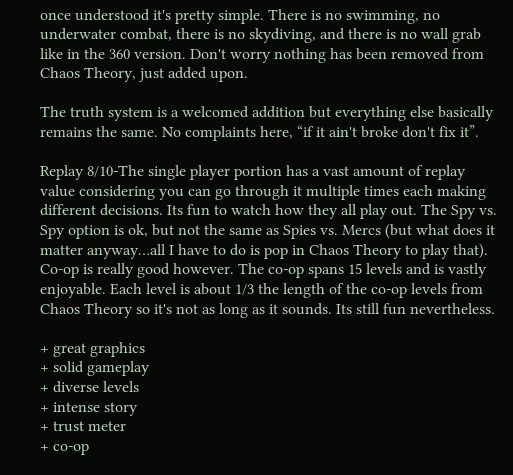once understood it's pretty simple. There is no swimming, no underwater combat, there is no skydiving, and there is no wall grab like in the 360 version. Don't worry nothing has been removed from Chaos Theory, just added upon.

The truth system is a welcomed addition but everything else basically remains the same. No complaints here, “if it ain't broke don't fix it”.

Replay 8/10-The single player portion has a vast amount of replay value considering you can go through it multiple times each making different decisions. Its fun to watch how they all play out. The Spy vs. Spy option is ok, but not the same as Spies vs. Mercs (but what does it matter anyway…all I have to do is pop in Chaos Theory to play that). Co-op is really good however. The co-op spans 15 levels and is vastly enjoyable. Each level is about 1/3 the length of the co-op levels from Chaos Theory so it's not as long as it sounds. Its still fun nevertheless.

+ great graphics
+ solid gameplay
+ diverse levels
+ intense story
+ trust meter
+ co-op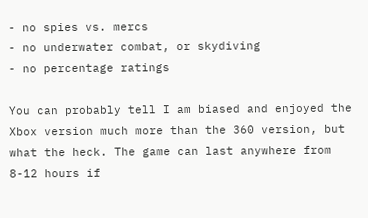- no spies vs. mercs
- no underwater combat, or skydiving
- no percentage ratings

You can probably tell I am biased and enjoyed the Xbox version much more than the 360 version, but what the heck. The game can last anywhere from 8-12 hours if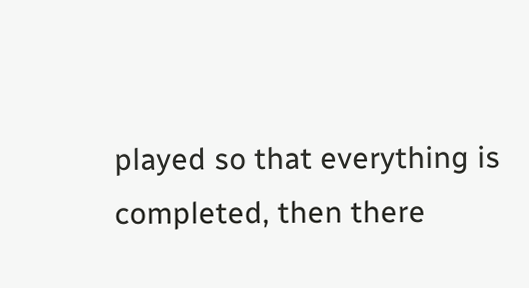played so that everything is completed, then there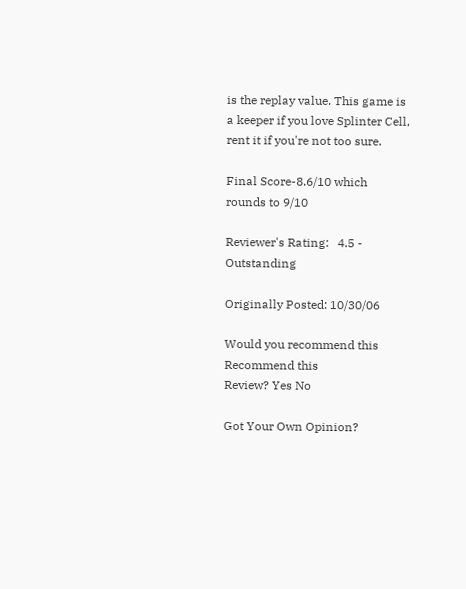is the replay value. This game is a keeper if you love Splinter Cell, rent it if you're not too sure.

Final Score-8.6/10 which rounds to 9/10

Reviewer's Rating:   4.5 - Outstanding

Originally Posted: 10/30/06

Would you recommend this
Recommend this
Review? Yes No

Got Your Own Opinion?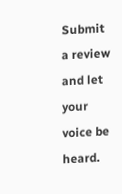Submit a review and let your voice be heard.